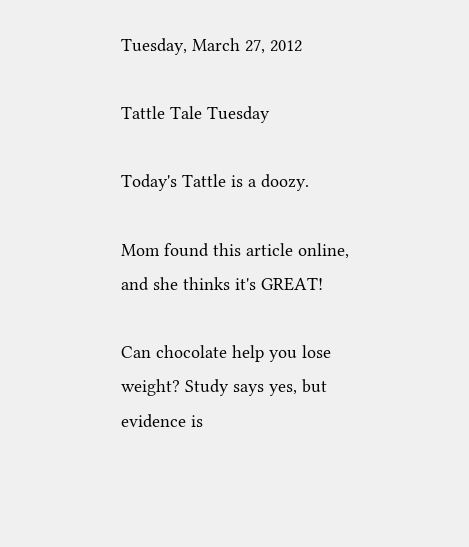Tuesday, March 27, 2012

Tattle Tale Tuesday

Today's Tattle is a doozy.

Mom found this article online, and she thinks it's GREAT!

Can chocolate help you lose weight? Study says yes, but evidence is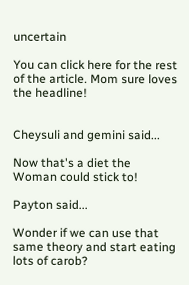uncertain

You can click here for the rest of the article. Mom sure loves the headline!


Cheysuli and gemini said...

Now that's a diet the Woman could stick to!

Payton said...

Wonder if we can use that same theory and start eating lots of carob?